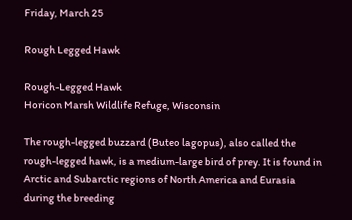Friday, March 25

Rough Legged Hawk

Rough-Legged Hawk
Horicon Marsh Wildlife Refuge, Wisconsin

The rough-legged buzzard (Buteo lagopus), also called the rough-legged hawk, is a medium-large bird of prey. It is found in Arctic and Subarctic regions of North America and Eurasia during the breeding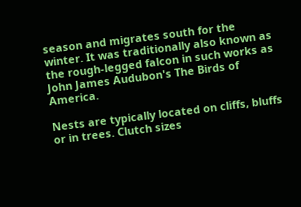season and migrates south for the winter. It was traditionally also known as the rough-legged falcon in such works as John James Audubon's The Birds of America.

Nests are typically located on cliffs, bluffs or in trees. Clutch sizes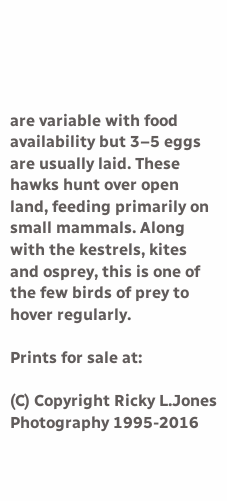are variable with food availability but 3–5 eggs are usually laid. These hawks hunt over open land, feeding primarily on small mammals. Along with the kestrels, kites and osprey, this is one of the few birds of prey to hover regularly.

Prints for sale at:

(C) Copyright Ricky L.Jones Photography 1995-2016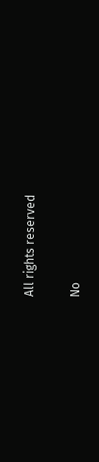All rights reserved

No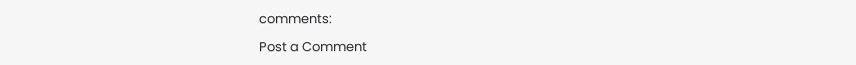comments:

Post a Comment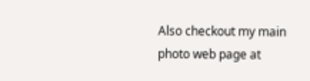Also checkout my main photo web page at